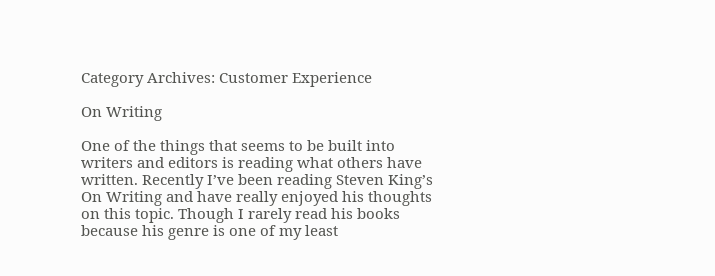Category Archives: Customer Experience

On Writing

One of the things that seems to be built into writers and editors is reading what others have written. Recently I’ve been reading Steven King’s On Writing and have really enjoyed his thoughts on this topic. Though I rarely read his books because his genre is one of my least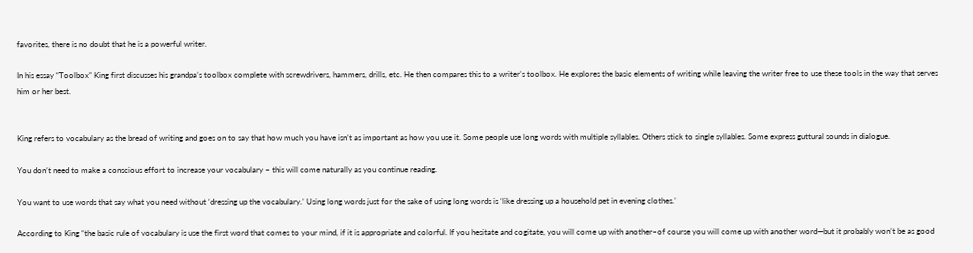favorites, there is no doubt that he is a powerful writer.

In his essay “Toolbox” King first discusses his grandpa’s toolbox complete with screwdrivers, hammers, drills, etc. He then compares this to a writer’s toolbox. He explores the basic elements of writing while leaving the writer free to use these tools in the way that serves him or her best.


King refers to vocabulary as the bread of writing and goes on to say that how much you have isn’t as important as how you use it. Some people use long words with multiple syllables. Others stick to single syllables. Some express guttural sounds in dialogue.

You don’t need to make a conscious effort to increase your vocabulary – this will come naturally as you continue reading.

You want to use words that say what you need without ‘dressing up the vocabulary.’ Using long words just for the sake of using long words is ‘like dressing up a household pet in evening clothes.’

According to King “the basic rule of vocabulary is use the first word that comes to your mind, if it is appropriate and colorful. If you hesitate and cogitate, you will come up with another–of course you will come up with another word—but it probably won’t be as good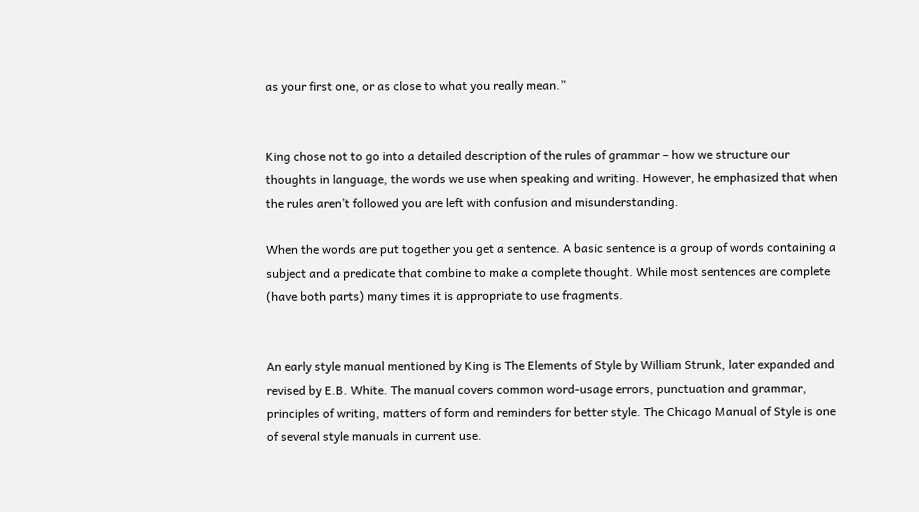as your first one, or as close to what you really mean.”


King chose not to go into a detailed description of the rules of grammar – how we structure our thoughts in language, the words we use when speaking and writing. However, he emphasized that when the rules aren’t followed you are left with confusion and misunderstanding.

When the words are put together you get a sentence. A basic sentence is a group of words containing a subject and a predicate that combine to make a complete thought. While most sentences are complete (have both parts) many times it is appropriate to use fragments.


An early style manual mentioned by King is The Elements of Style by William Strunk, later expanded and revised by E.B. White. The manual covers common word-usage errors, punctuation and grammar, principles of writing, matters of form and reminders for better style. The Chicago Manual of Style is one of several style manuals in current use.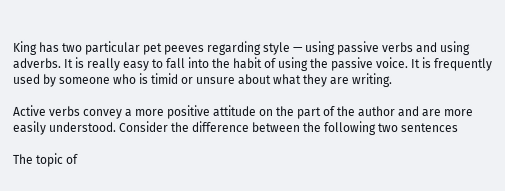King has two particular pet peeves regarding style — using passive verbs and using adverbs. It is really easy to fall into the habit of using the passive voice. It is frequently used by someone who is timid or unsure about what they are writing.

Active verbs convey a more positive attitude on the part of the author and are more easily understood. Consider the difference between the following two sentences

The topic of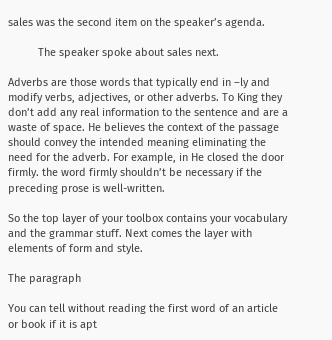sales was the second item on the speaker’s agenda.

          The speaker spoke about sales next.

Adverbs are those words that typically end in –ly and modify verbs, adjectives, or other adverbs. To King they don’t add any real information to the sentence and are a waste of space. He believes the context of the passage should convey the intended meaning eliminating the need for the adverb. For example, in He closed the door firmly. the word firmly shouldn’t be necessary if the preceding prose is well-written.

So the top layer of your toolbox contains your vocabulary and the grammar stuff. Next comes the layer with elements of form and style.

The paragraph

You can tell without reading the first word of an article or book if it is apt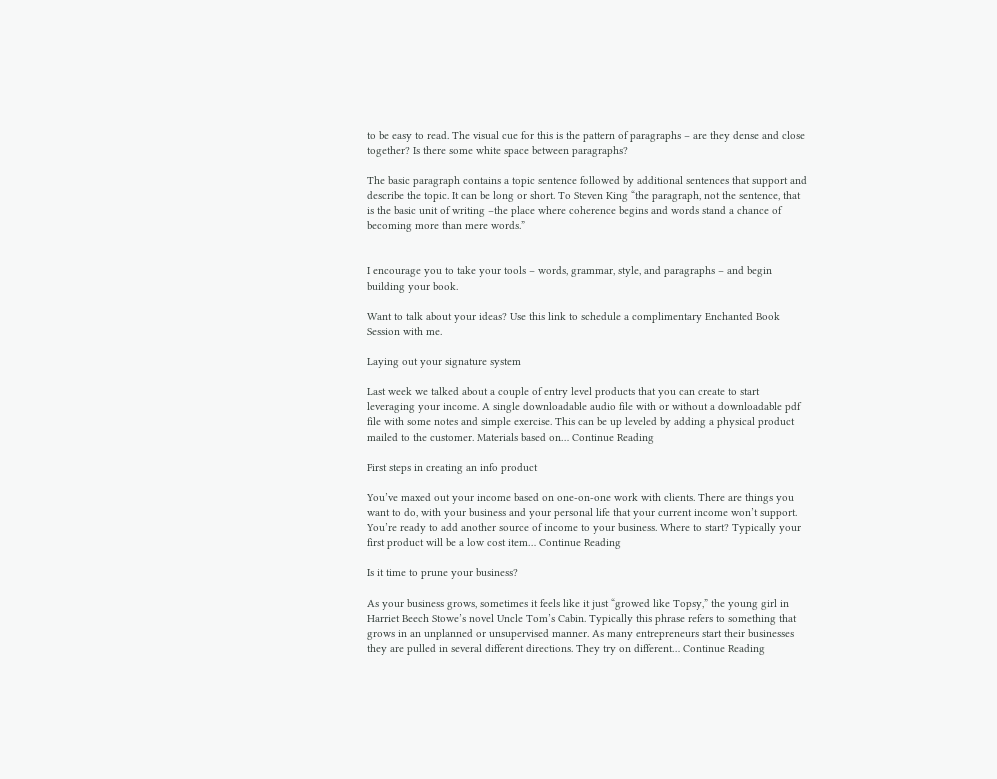to be easy to read. The visual cue for this is the pattern of paragraphs – are they dense and close together? Is there some white space between paragraphs?

The basic paragraph contains a topic sentence followed by additional sentences that support and describe the topic. It can be long or short. To Steven King “the paragraph, not the sentence, that is the basic unit of writing –the place where coherence begins and words stand a chance of becoming more than mere words.”


I encourage you to take your tools – words, grammar, style, and paragraphs – and begin building your book.

Want to talk about your ideas? Use this link to schedule a complimentary Enchanted Book Session with me.

Laying out your signature system

Last week we talked about a couple of entry level products that you can create to start leveraging your income. A single downloadable audio file with or without a downloadable pdf file with some notes and simple exercise. This can be up leveled by adding a physical product mailed to the customer. Materials based on… Continue Reading

First steps in creating an info product

You’ve maxed out your income based on one-on-one work with clients. There are things you want to do, with your business and your personal life that your current income won’t support. You’re ready to add another source of income to your business. Where to start? Typically your first product will be a low cost item… Continue Reading

Is it time to prune your business?

As your business grows, sometimes it feels like it just “growed like Topsy,” the young girl in Harriet Beech Stowe’s novel Uncle Tom’s Cabin. Typically this phrase refers to something that grows in an unplanned or unsupervised manner. As many entrepreneurs start their businesses they are pulled in several different directions. They try on different… Continue Reading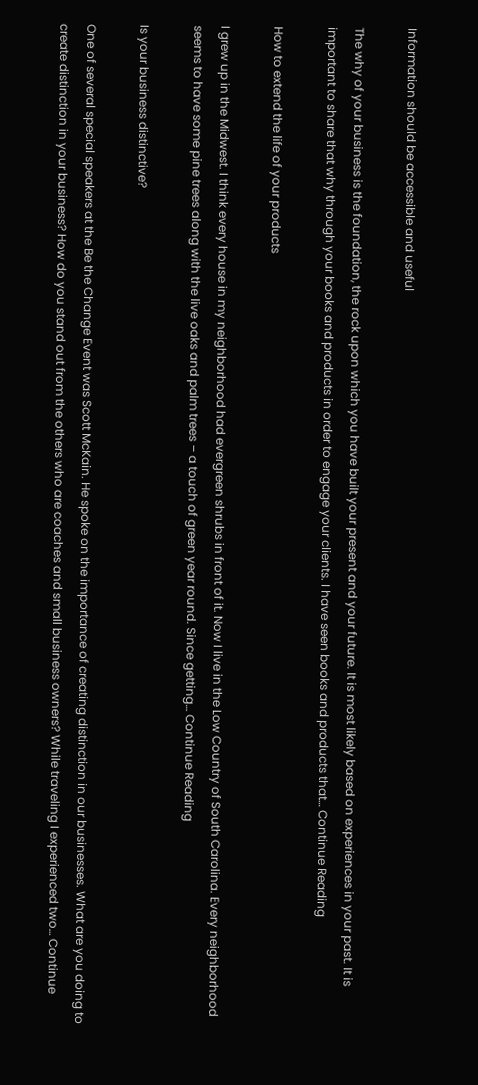Information should be accessible and useful

The why of your business is the foundation, the rock upon which you have built your present and your future. It is most likely based on experiences in your past. It is important to share that why through your books and products in order to engage your clients. I have seen books and products that… Continue Reading

How to extend the life of your products

I grew up in the Midwest. I think every house in my neighborhood had evergreen shrubs in front of it. Now I live in the Low Country of South Carolina. Every neighborhood seems to have some pine trees along with the live oaks and palm trees – a touch of green year round. Since getting… Continue Reading

Is your business distinctive?

One of several special speakers at the Be the Change Event was Scott McKain. He spoke on the importance of creating distinction in our businesses. What are you doing to create distinction in your business? How do you stand out from the others who are coaches and small business owners? While traveling I experienced two… Continue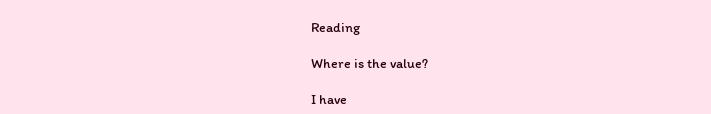Reading

Where is the value?

I have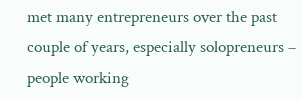met many entrepreneurs over the past couple of years, especially solopreneurs – people working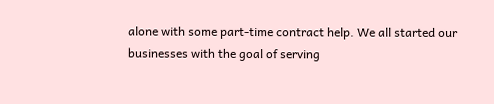alone with some part-time contract help. We all started our businesses with the goal of serving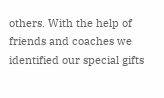others. With the help of friends and coaches we identified our special gifts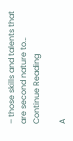– those skills and talents that are second nature to… Continue Reading

A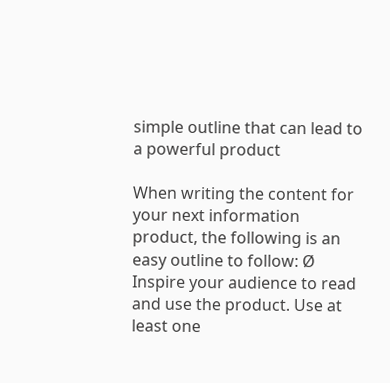simple outline that can lead to a powerful product

When writing the content for your next information product, the following is an easy outline to follow: Ø  Inspire your audience to read and use the product. Use at least one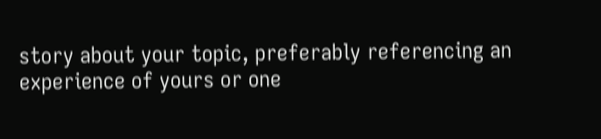story about your topic, preferably referencing an experience of yours or one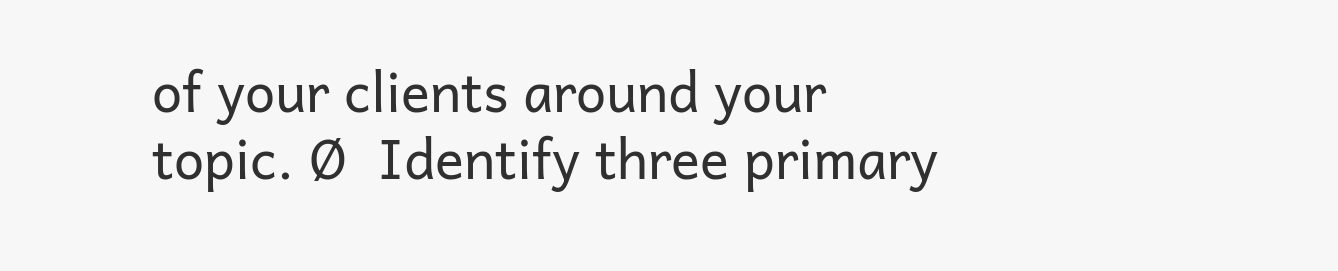of your clients around your topic. Ø  Identify three primary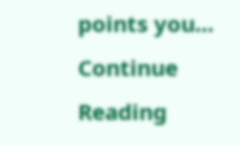points you… Continue Reading